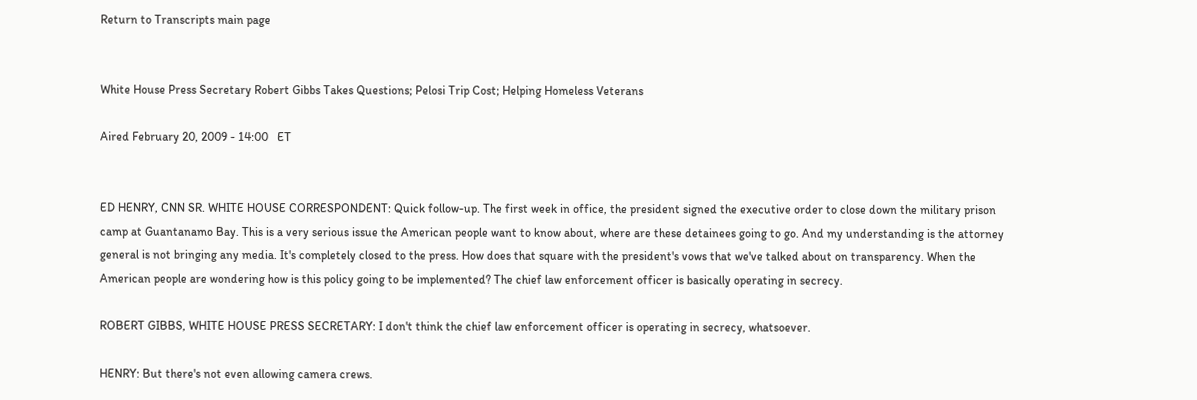Return to Transcripts main page


White House Press Secretary Robert Gibbs Takes Questions; Pelosi Trip Cost; Helping Homeless Veterans

Aired February 20, 2009 - 14:00   ET


ED HENRY, CNN SR. WHITE HOUSE CORRESPONDENT: Quick follow-up. The first week in office, the president signed the executive order to close down the military prison camp at Guantanamo Bay. This is a very serious issue the American people want to know about, where are these detainees going to go. And my understanding is the attorney general is not bringing any media. It's completely closed to the press. How does that square with the president's vows that we've talked about on transparency. When the American people are wondering how is this policy going to be implemented? The chief law enforcement officer is basically operating in secrecy.

ROBERT GIBBS, WHITE HOUSE PRESS SECRETARY: I don't think the chief law enforcement officer is operating in secrecy, whatsoever.

HENRY: But there's not even allowing camera crews.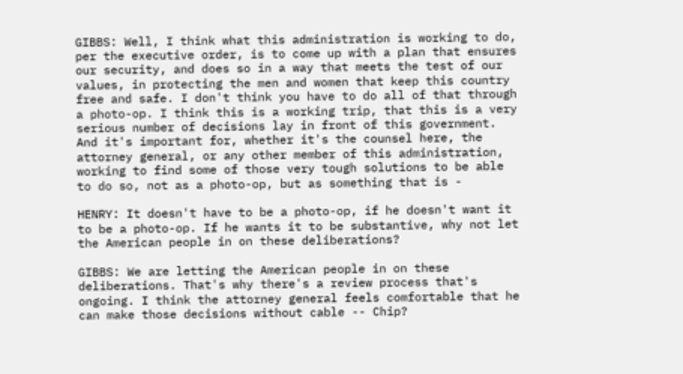GIBBS: Well, I think what this administration is working to do, per the executive order, is to come up with a plan that ensures our security, and does so in a way that meets the test of our values, in protecting the men and women that keep this country free and safe. I don't think you have to do all of that through a photo-op. I think this is a working trip, that this is a very serious number of decisions lay in front of this government. And it's important for, whether it's the counsel here, the attorney general, or any other member of this administration, working to find some of those very tough solutions to be able to do so, not as a photo-op, but as something that is -

HENRY: It doesn't have to be a photo-op, if he doesn't want it to be a photo-op. If he wants it to be substantive, why not let the American people in on these deliberations?

GIBBS: We are letting the American people in on these deliberations. That's why there's a review process that's ongoing. I think the attorney general feels comfortable that he can make those decisions without cable -- Chip?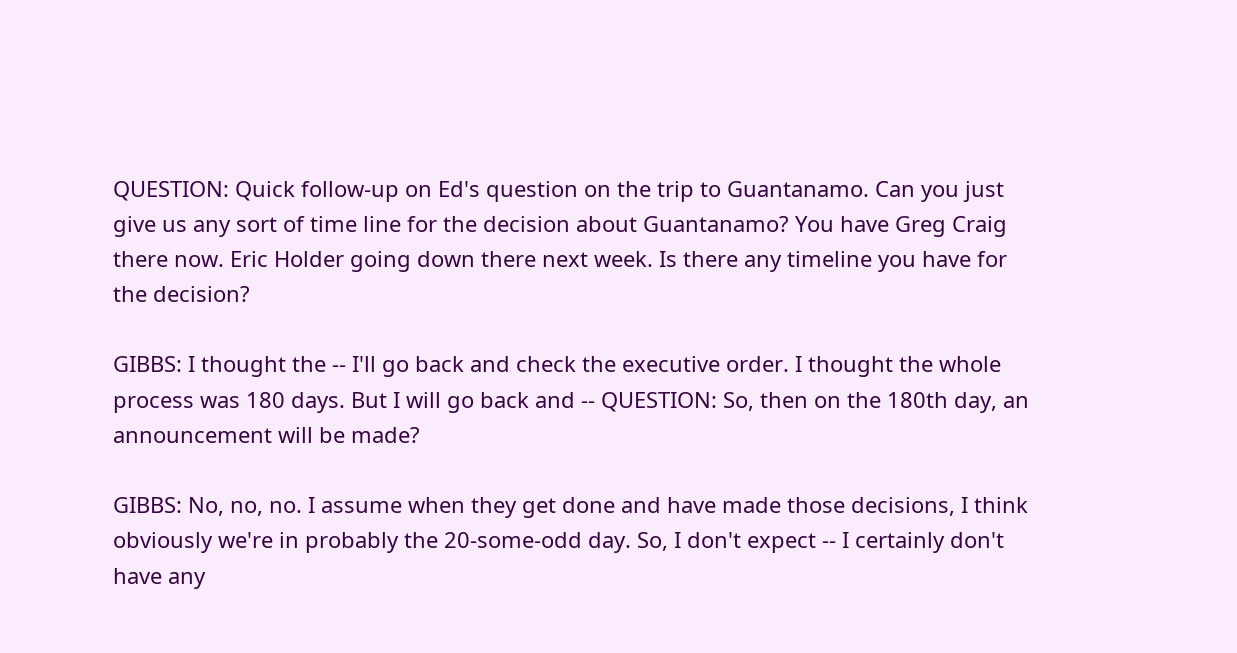QUESTION: Quick follow-up on Ed's question on the trip to Guantanamo. Can you just give us any sort of time line for the decision about Guantanamo? You have Greg Craig there now. Eric Holder going down there next week. Is there any timeline you have for the decision?

GIBBS: I thought the -- I'll go back and check the executive order. I thought the whole process was 180 days. But I will go back and -- QUESTION: So, then on the 180th day, an announcement will be made?

GIBBS: No, no, no. I assume when they get done and have made those decisions, I think obviously we're in probably the 20-some-odd day. So, I don't expect -- I certainly don't have any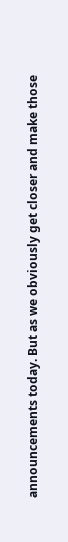announcements today. But as we obviously get closer and make those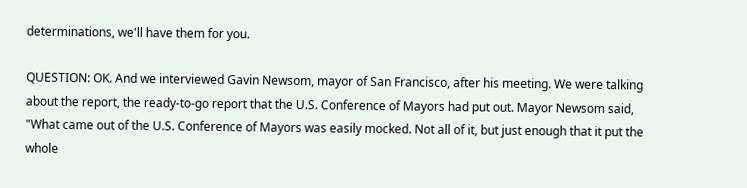determinations, we'll have them for you.

QUESTION: OK. And we interviewed Gavin Newsom, mayor of San Francisco, after his meeting. We were talking about the report, the ready-to-go report that the U.S. Conference of Mayors had put out. Mayor Newsom said, "What came out of the U.S. Conference of Mayors was easily mocked. Not all of it, but just enough that it put the whole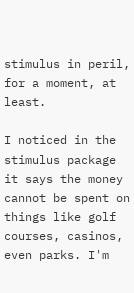stimulus in peril, for a moment, at least.

I noticed in the stimulus package it says the money cannot be spent on things like golf courses, casinos, even parks. I'm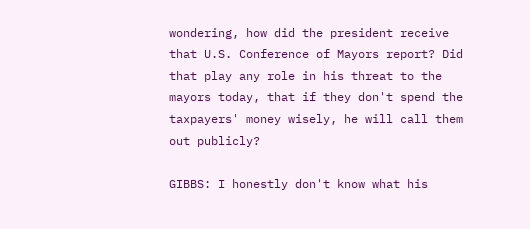wondering, how did the president receive that U.S. Conference of Mayors report? Did that play any role in his threat to the mayors today, that if they don't spend the taxpayers' money wisely, he will call them out publicly?

GIBBS: I honestly don't know what his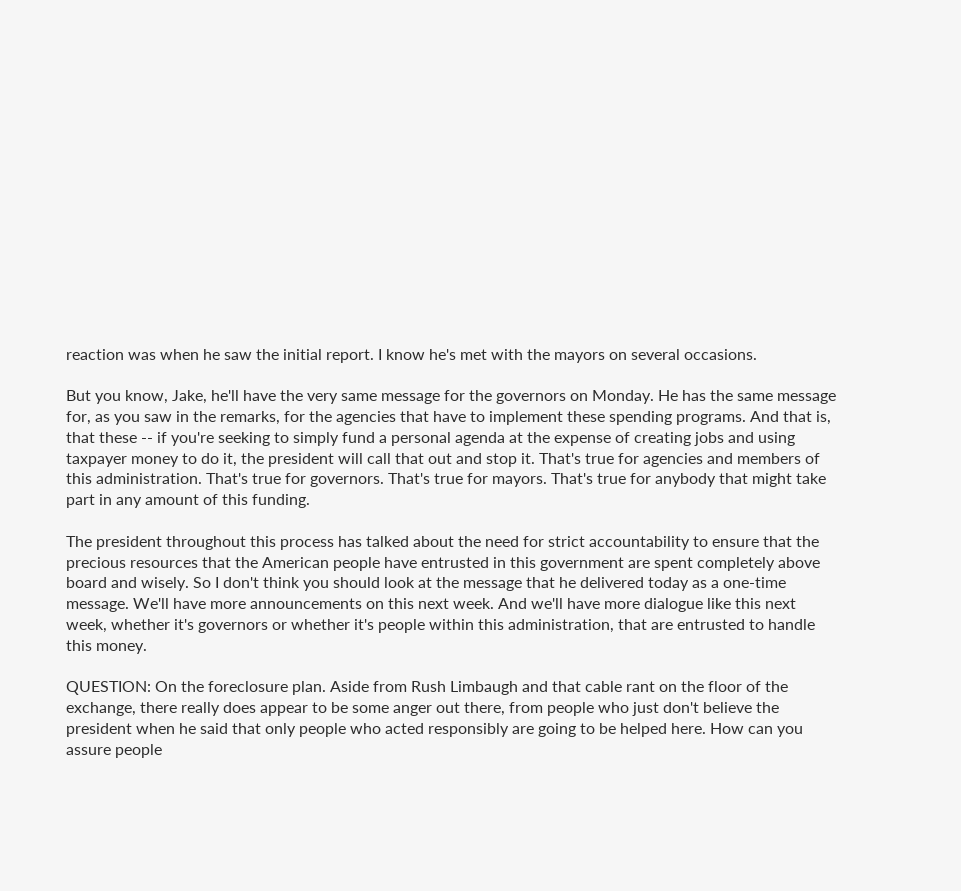reaction was when he saw the initial report. I know he's met with the mayors on several occasions.

But you know, Jake, he'll have the very same message for the governors on Monday. He has the same message for, as you saw in the remarks, for the agencies that have to implement these spending programs. And that is, that these -- if you're seeking to simply fund a personal agenda at the expense of creating jobs and using taxpayer money to do it, the president will call that out and stop it. That's true for agencies and members of this administration. That's true for governors. That's true for mayors. That's true for anybody that might take part in any amount of this funding.

The president throughout this process has talked about the need for strict accountability to ensure that the precious resources that the American people have entrusted in this government are spent completely above board and wisely. So I don't think you should look at the message that he delivered today as a one-time message. We'll have more announcements on this next week. And we'll have more dialogue like this next week, whether it's governors or whether it's people within this administration, that are entrusted to handle this money.

QUESTION: On the foreclosure plan. Aside from Rush Limbaugh and that cable rant on the floor of the exchange, there really does appear to be some anger out there, from people who just don't believe the president when he said that only people who acted responsibly are going to be helped here. How can you assure people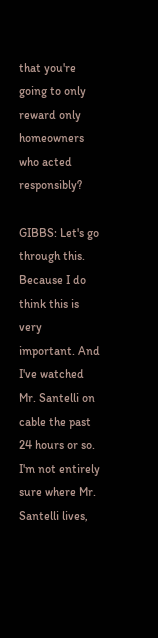that you're going to only reward only homeowners who acted responsibly?

GIBBS: Let's go through this. Because I do think this is very important. And I've watched Mr. Santelli on cable the past 24 hours or so. I'm not entirely sure where Mr. Santelli lives,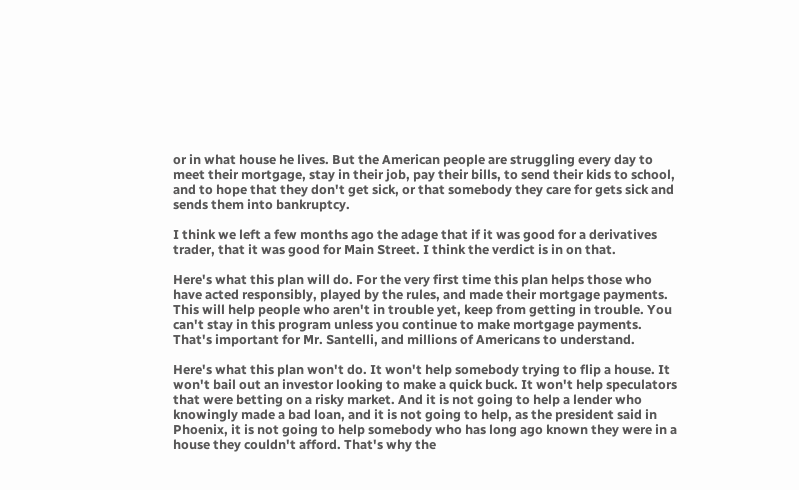or in what house he lives. But the American people are struggling every day to meet their mortgage, stay in their job, pay their bills, to send their kids to school, and to hope that they don't get sick, or that somebody they care for gets sick and sends them into bankruptcy.

I think we left a few months ago the adage that if it was good for a derivatives trader, that it was good for Main Street. I think the verdict is in on that.

Here's what this plan will do. For the very first time this plan helps those who have acted responsibly, played by the rules, and made their mortgage payments. This will help people who aren't in trouble yet, keep from getting in trouble. You can't stay in this program unless you continue to make mortgage payments. That's important for Mr. Santelli, and millions of Americans to understand.

Here's what this plan won't do. It won't help somebody trying to flip a house. It won't bail out an investor looking to make a quick buck. It won't help speculators that were betting on a risky market. And it is not going to help a lender who knowingly made a bad loan, and it is not going to help, as the president said in Phoenix, it is not going to help somebody who has long ago known they were in a house they couldn't afford. That's why the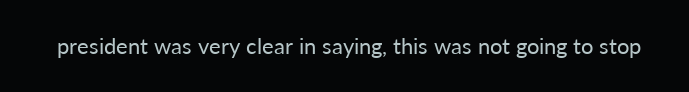president was very clear in saying, this was not going to stop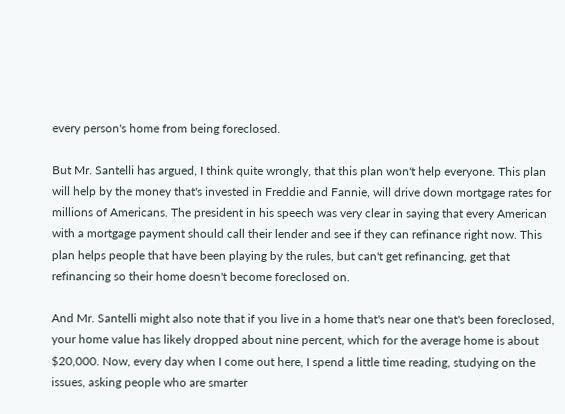every person's home from being foreclosed.

But Mr. Santelli has argued, I think quite wrongly, that this plan won't help everyone. This plan will help by the money that's invested in Freddie and Fannie, will drive down mortgage rates for millions of Americans. The president in his speech was very clear in saying that every American with a mortgage payment should call their lender and see if they can refinance right now. This plan helps people that have been playing by the rules, but can't get refinancing, get that refinancing so their home doesn't become foreclosed on.

And Mr. Santelli might also note that if you live in a home that's near one that's been foreclosed, your home value has likely dropped about nine percent, which for the average home is about $20,000. Now, every day when I come out here, I spend a little time reading, studying on the issues, asking people who are smarter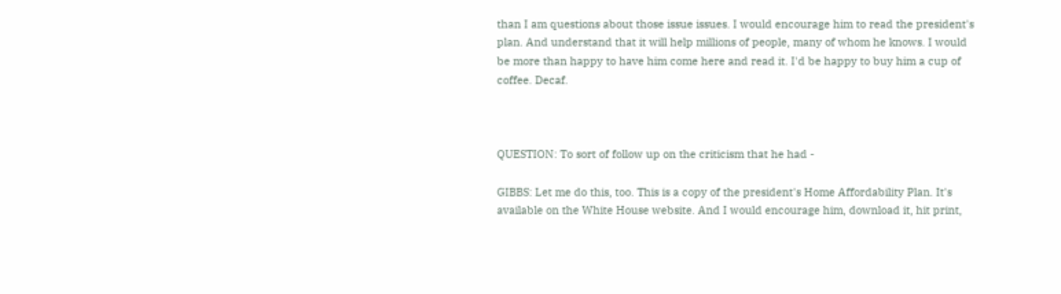than I am questions about those issue issues. I would encourage him to read the president's plan. And understand that it will help millions of people, many of whom he knows. I would be more than happy to have him come here and read it. I'd be happy to buy him a cup of coffee. Decaf.



QUESTION: To sort of follow up on the criticism that he had -

GIBBS: Let me do this, too. This is a copy of the president's Home Affordability Plan. It's available on the White House website. And I would encourage him, download it, hit print,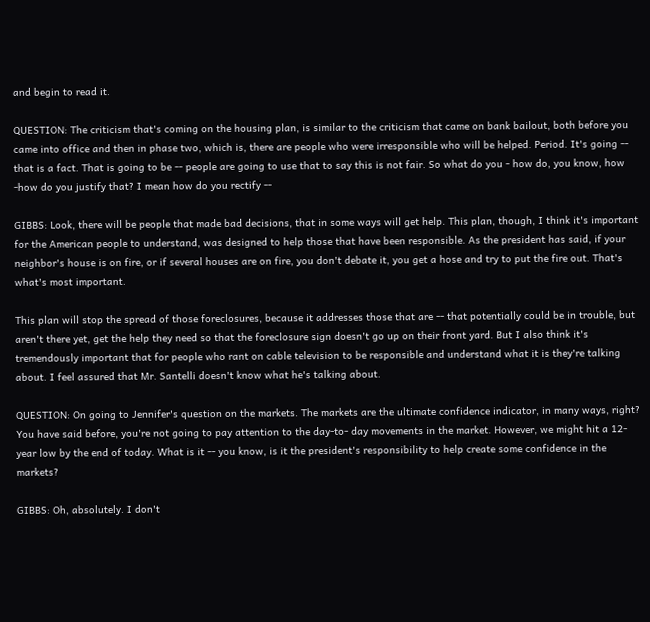and begin to read it.

QUESTION: The criticism that's coming on the housing plan, is similar to the criticism that came on bank bailout, both before you came into office and then in phase two, which is, there are people who were irresponsible who will be helped. Period. It's going -- that is a fact. That is going to be -- people are going to use that to say this is not fair. So what do you - how do, you know, how -how do you justify that? I mean how do you rectify --

GIBBS: Look, there will be people that made bad decisions, that in some ways will get help. This plan, though, I think it's important for the American people to understand, was designed to help those that have been responsible. As the president has said, if your neighbor's house is on fire, or if several houses are on fire, you don't debate it, you get a hose and try to put the fire out. That's what's most important.

This plan will stop the spread of those foreclosures, because it addresses those that are -- that potentially could be in trouble, but aren't there yet, get the help they need so that the foreclosure sign doesn't go up on their front yard. But I also think it's tremendously important that for people who rant on cable television to be responsible and understand what it is they're talking about. I feel assured that Mr. Santelli doesn't know what he's talking about.

QUESTION: On going to Jennifer's question on the markets. The markets are the ultimate confidence indicator, in many ways, right? You have said before, you're not going to pay attention to the day-to- day movements in the market. However, we might hit a 12-year low by the end of today. What is it -- you know, is it the president's responsibility to help create some confidence in the markets?

GIBBS: Oh, absolutely. I don't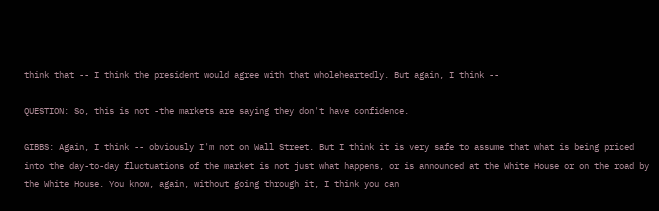think that -- I think the president would agree with that wholeheartedly. But again, I think --

QUESTION: So, this is not -the markets are saying they don't have confidence.

GIBBS: Again, I think -- obviously I'm not on Wall Street. But I think it is very safe to assume that what is being priced into the day-to-day fluctuations of the market is not just what happens, or is announced at the White House or on the road by the White House. You know, again, without going through it, I think you can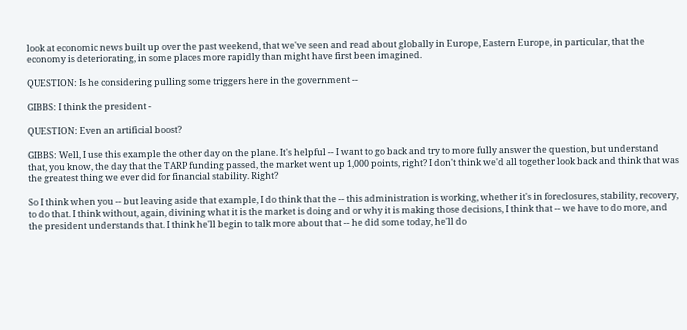look at economic news built up over the past weekend, that we've seen and read about globally in Europe, Eastern Europe, in particular, that the economy is deteriorating, in some places more rapidly than might have first been imagined.

QUESTION: Is he considering pulling some triggers here in the government --

GIBBS: I think the president -

QUESTION: Even an artificial boost?

GIBBS: Well, I use this example the other day on the plane. It's helpful -- I want to go back and try to more fully answer the question, but understand that, you know, the day that the TARP funding passed, the market went up 1,000 points, right? I don't think we'd all together look back and think that was the greatest thing we ever did for financial stability. Right?

So I think when you -- but leaving aside that example, I do think that the -- this administration is working, whether it's in foreclosures, stability, recovery, to do that. I think without, again, divining what it is the market is doing and or why it is making those decisions, I think that -- we have to do more, and the president understands that. I think he'll begin to talk more about that -- he did some today, he'll do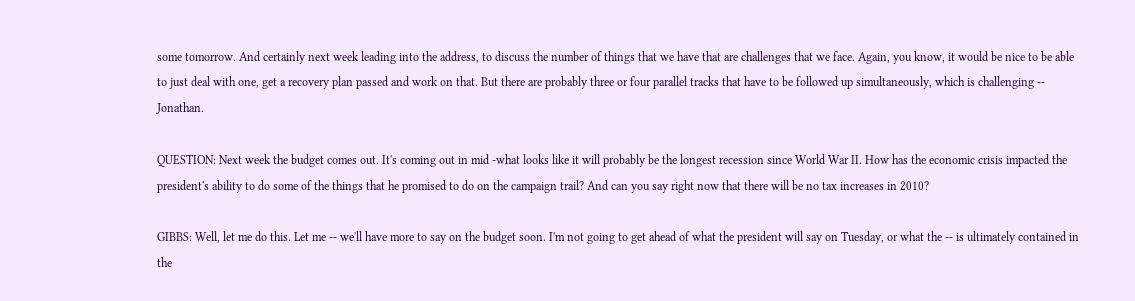some tomorrow. And certainly next week leading into the address, to discuss the number of things that we have that are challenges that we face. Again, you know, it would be nice to be able to just deal with one, get a recovery plan passed and work on that. But there are probably three or four parallel tracks that have to be followed up simultaneously, which is challenging -- Jonathan.

QUESTION: Next week the budget comes out. It's coming out in mid -what looks like it will probably be the longest recession since World War II. How has the economic crisis impacted the president's ability to do some of the things that he promised to do on the campaign trail? And can you say right now that there will be no tax increases in 2010?

GIBBS: Well, let me do this. Let me -- we'll have more to say on the budget soon. I'm not going to get ahead of what the president will say on Tuesday, or what the -- is ultimately contained in the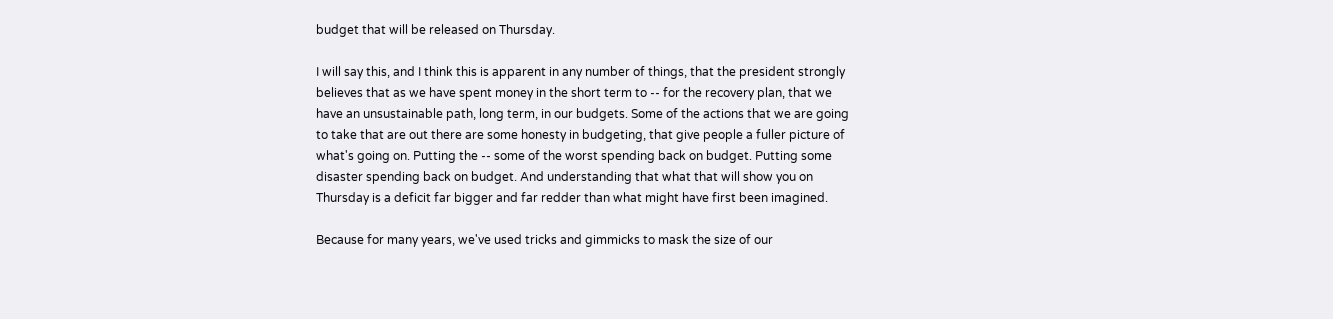budget that will be released on Thursday.

I will say this, and I think this is apparent in any number of things, that the president strongly believes that as we have spent money in the short term to -- for the recovery plan, that we have an unsustainable path, long term, in our budgets. Some of the actions that we are going to take that are out there are some honesty in budgeting, that give people a fuller picture of what's going on. Putting the -- some of the worst spending back on budget. Putting some disaster spending back on budget. And understanding that what that will show you on Thursday is a deficit far bigger and far redder than what might have first been imagined.

Because for many years, we've used tricks and gimmicks to mask the size of our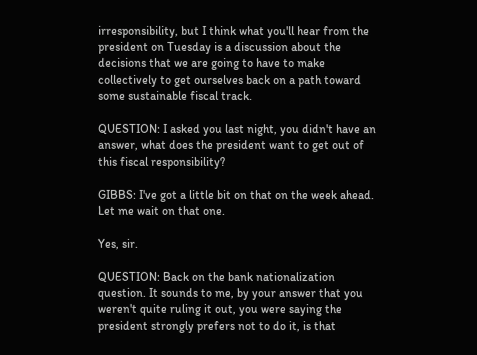irresponsibility, but I think what you'll hear from the president on Tuesday is a discussion about the decisions that we are going to have to make collectively to get ourselves back on a path toward some sustainable fiscal track.

QUESTION: I asked you last night, you didn't have an answer, what does the president want to get out of this fiscal responsibility?

GIBBS: I've got a little bit on that on the week ahead. Let me wait on that one.

Yes, sir.

QUESTION: Back on the bank nationalization question. It sounds to me, by your answer that you weren't quite ruling it out, you were saying the president strongly prefers not to do it, is that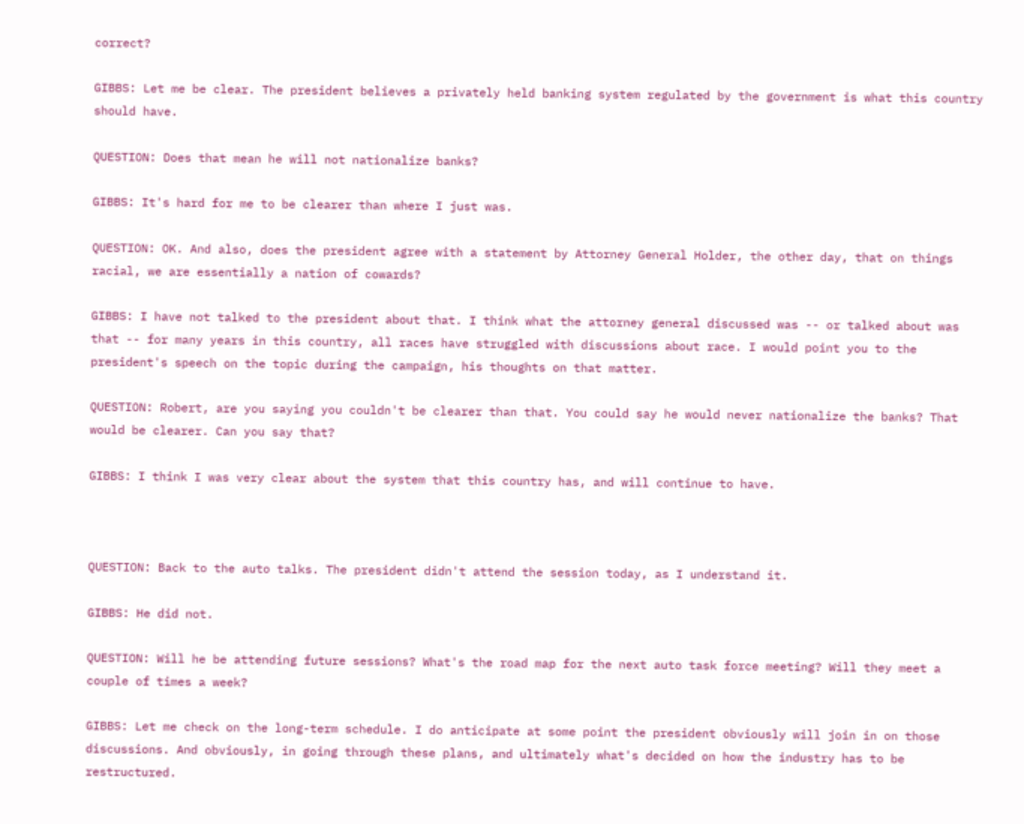correct?

GIBBS: Let me be clear. The president believes a privately held banking system regulated by the government is what this country should have.

QUESTION: Does that mean he will not nationalize banks?

GIBBS: It's hard for me to be clearer than where I just was.

QUESTION: OK. And also, does the president agree with a statement by Attorney General Holder, the other day, that on things racial, we are essentially a nation of cowards?

GIBBS: I have not talked to the president about that. I think what the attorney general discussed was -- or talked about was that -- for many years in this country, all races have struggled with discussions about race. I would point you to the president's speech on the topic during the campaign, his thoughts on that matter.

QUESTION: Robert, are you saying you couldn't be clearer than that. You could say he would never nationalize the banks? That would be clearer. Can you say that?

GIBBS: I think I was very clear about the system that this country has, and will continue to have.



QUESTION: Back to the auto talks. The president didn't attend the session today, as I understand it.

GIBBS: He did not.

QUESTION: Will he be attending future sessions? What's the road map for the next auto task force meeting? Will they meet a couple of times a week?

GIBBS: Let me check on the long-term schedule. I do anticipate at some point the president obviously will join in on those discussions. And obviously, in going through these plans, and ultimately what's decided on how the industry has to be restructured.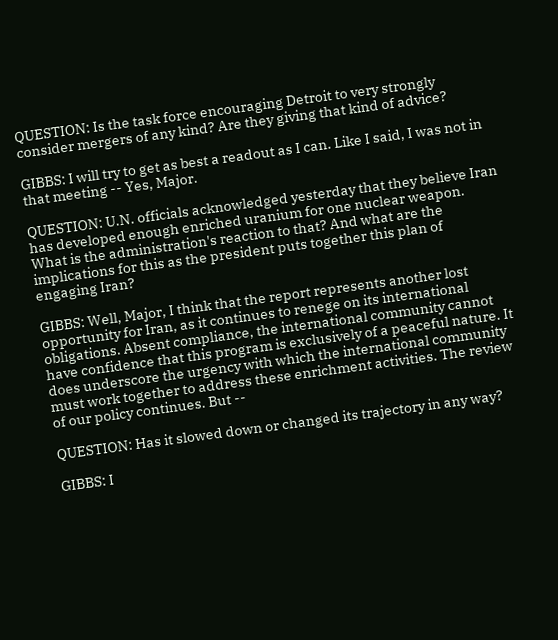QUESTION: Is the task force encouraging Detroit to very strongly consider mergers of any kind? Are they giving that kind of advice?

GIBBS: I will try to get as best a readout as I can. Like I said, I was not in that meeting -- Yes, Major.

QUESTION: U.N. officials acknowledged yesterday that they believe Iran has developed enough enriched uranium for one nuclear weapon. What is the administration's reaction to that? And what are the implications for this as the president puts together this plan of engaging Iran?

GIBBS: Well, Major, I think that the report represents another lost opportunity for Iran, as it continues to renege on its international obligations. Absent compliance, the international community cannot have confidence that this program is exclusively of a peaceful nature. It does underscore the urgency with which the international community must work together to address these enrichment activities. The review of our policy continues. But --

QUESTION: Has it slowed down or changed its trajectory in any way?

GIBBS: I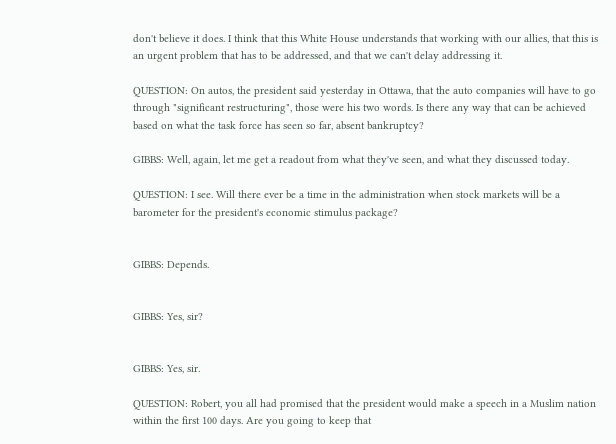don't believe it does. I think that this White House understands that working with our allies, that this is an urgent problem that has to be addressed, and that we can't delay addressing it.

QUESTION: On autos, the president said yesterday in Ottawa, that the auto companies will have to go through "significant restructuring", those were his two words. Is there any way that can be achieved based on what the task force has seen so far, absent bankruptcy?

GIBBS: Well, again, let me get a readout from what they've seen, and what they discussed today.

QUESTION: I see. Will there ever be a time in the administration when stock markets will be a barometer for the president's economic stimulus package?


GIBBS: Depends.


GIBBS: Yes, sir?


GIBBS: Yes, sir.

QUESTION: Robert, you all had promised that the president would make a speech in a Muslim nation within the first 100 days. Are you going to keep that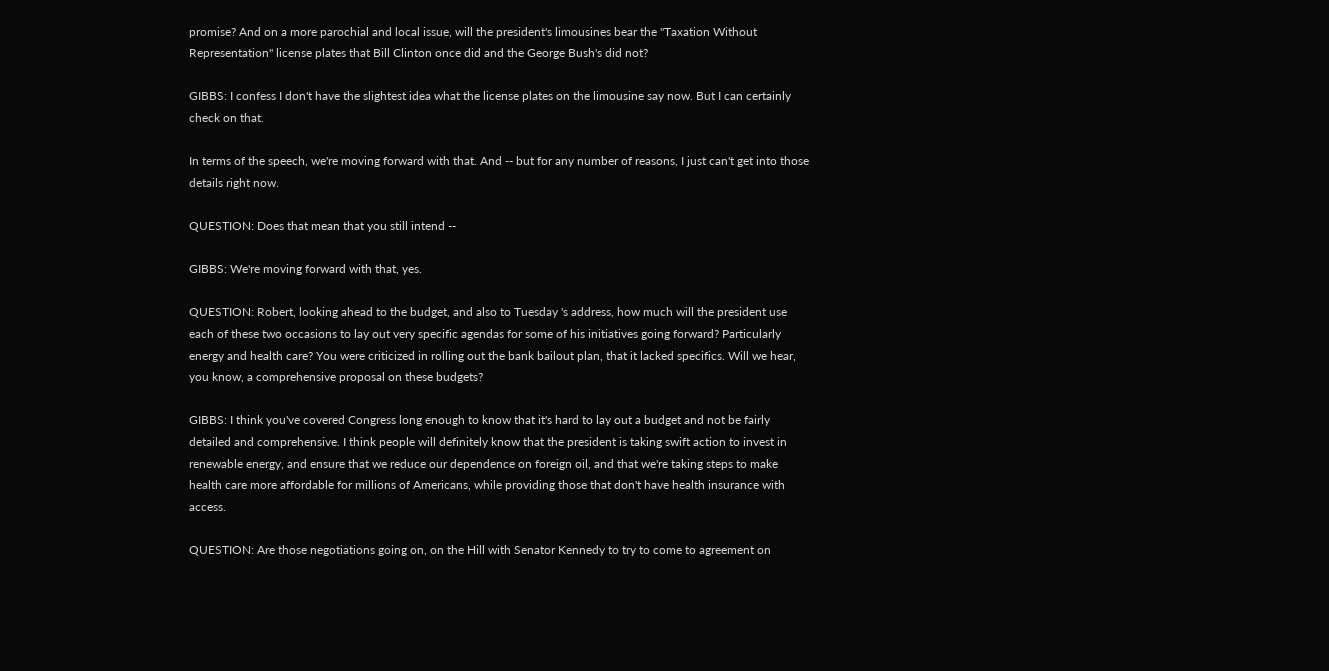promise? And on a more parochial and local issue, will the president's limousines bear the "Taxation Without Representation" license plates that Bill Clinton once did and the George Bush's did not?

GIBBS: I confess I don't have the slightest idea what the license plates on the limousine say now. But I can certainly check on that.

In terms of the speech, we're moving forward with that. And -- but for any number of reasons, I just can't get into those details right now.

QUESTION: Does that mean that you still intend --

GIBBS: We're moving forward with that, yes.

QUESTION: Robert, looking ahead to the budget, and also to Tuesday 's address, how much will the president use each of these two occasions to lay out very specific agendas for some of his initiatives going forward? Particularly energy and health care? You were criticized in rolling out the bank bailout plan, that it lacked specifics. Will we hear, you know, a comprehensive proposal on these budgets?

GIBBS: I think you've covered Congress long enough to know that it's hard to lay out a budget and not be fairly detailed and comprehensive. I think people will definitely know that the president is taking swift action to invest in renewable energy, and ensure that we reduce our dependence on foreign oil, and that we're taking steps to make health care more affordable for millions of Americans, while providing those that don't have health insurance with access.

QUESTION: Are those negotiations going on, on the Hill with Senator Kennedy to try to come to agreement on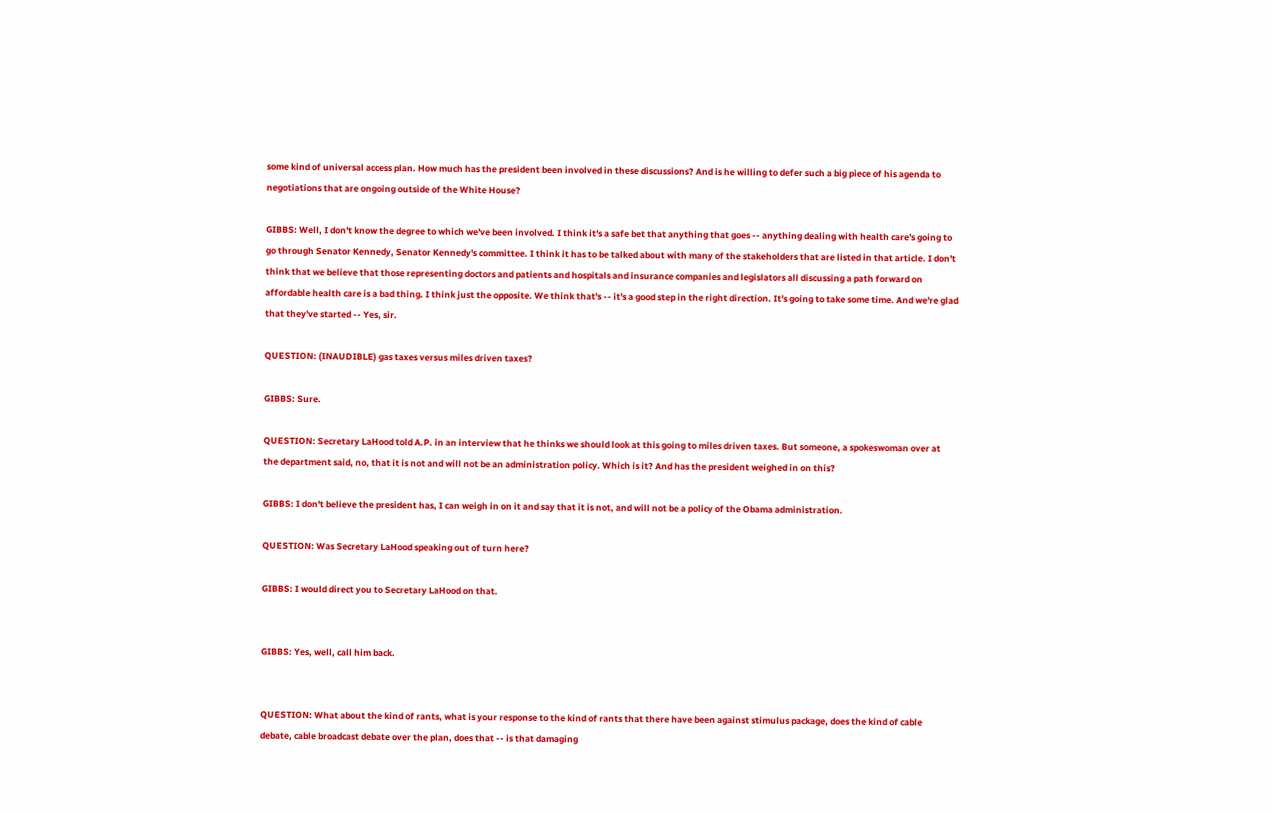some kind of universal access plan. How much has the president been involved in these discussions? And is he willing to defer such a big piece of his agenda to negotiations that are ongoing outside of the White House?

GIBBS: Well, I don't know the degree to which we've been involved. I think it's a safe bet that anything that goes -- anything dealing with health care's going to go through Senator Kennedy, Senator Kennedy's committee. I think it has to be talked about with many of the stakeholders that are listed in that article. I don't think that we believe that those representing doctors and patients and hospitals and insurance companies and legislators all discussing a path forward on affordable health care is a bad thing. I think just the opposite. We think that's -- it's a good step in the right direction. It's going to take some time. And we're glad that they've started -- Yes, sir.

QUESTION: (INAUDIBLE) gas taxes versus miles driven taxes?

GIBBS: Sure.

QUESTION: Secretary LaHood told A.P. in an interview that he thinks we should look at this going to miles driven taxes. But someone, a spokeswoman over at the department said, no, that it is not and will not be an administration policy. Which is it? And has the president weighed in on this?

GIBBS: I don't believe the president has, I can weigh in on it and say that it is not, and will not be a policy of the Obama administration.

QUESTION: Was Secretary LaHood speaking out of turn here?

GIBBS: I would direct you to Secretary LaHood on that.


GIBBS: Yes, well, call him back.


QUESTION: What about the kind of rants, what is your response to the kind of rants that there have been against stimulus package, does the kind of cable debate, cable broadcast debate over the plan, does that -- is that damaging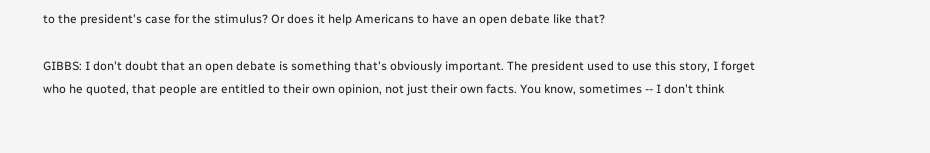to the president's case for the stimulus? Or does it help Americans to have an open debate like that?

GIBBS: I don't doubt that an open debate is something that's obviously important. The president used to use this story, I forget who he quoted, that people are entitled to their own opinion, not just their own facts. You know, sometimes -- I don't think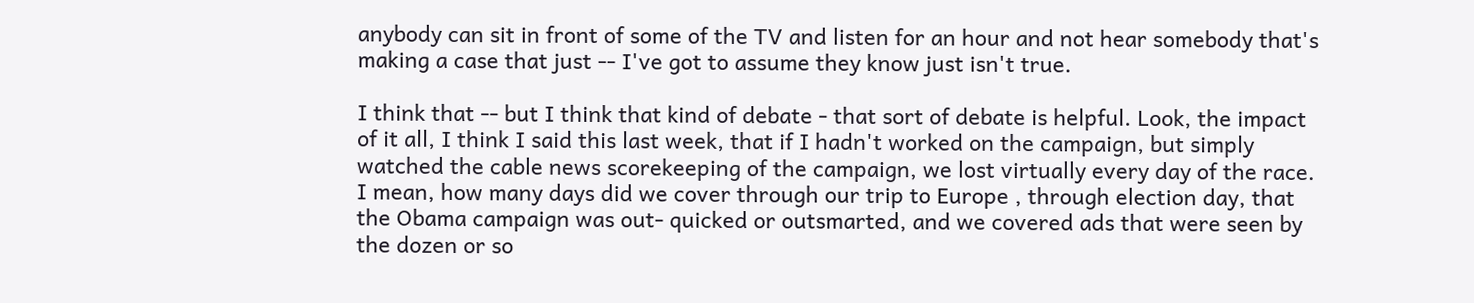anybody can sit in front of some of the TV and listen for an hour and not hear somebody that's making a case that just -- I've got to assume they know just isn't true.

I think that -- but I think that kind of debate - that sort of debate is helpful. Look, the impact of it all, I think I said this last week, that if I hadn't worked on the campaign, but simply watched the cable news scorekeeping of the campaign, we lost virtually every day of the race. I mean, how many days did we cover through our trip to Europe , through election day, that the Obama campaign was out- quicked or outsmarted, and we covered ads that were seen by the dozen or so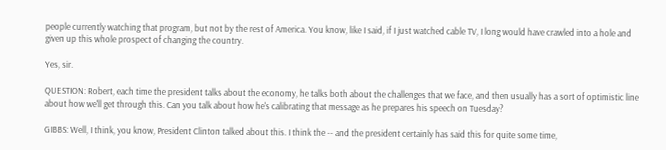people currently watching that program, but not by the rest of America. You know, like I said, if I just watched cable TV, I long would have crawled into a hole and given up this whole prospect of changing the country.

Yes, sir.

QUESTION: Robert, each time the president talks about the economy, he talks both about the challenges that we face, and then usually has a sort of optimistic line about how we'll get through this. Can you talk about how he's calibrating that message as he prepares his speech on Tuesday?

GIBBS: Well, I think, you know, President Clinton talked about this. I think the -- and the president certainly has said this for quite some time,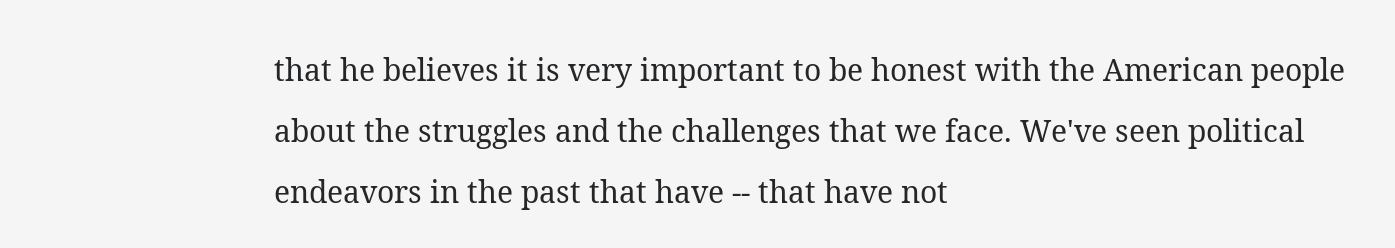that he believes it is very important to be honest with the American people about the struggles and the challenges that we face. We've seen political endeavors in the past that have -- that have not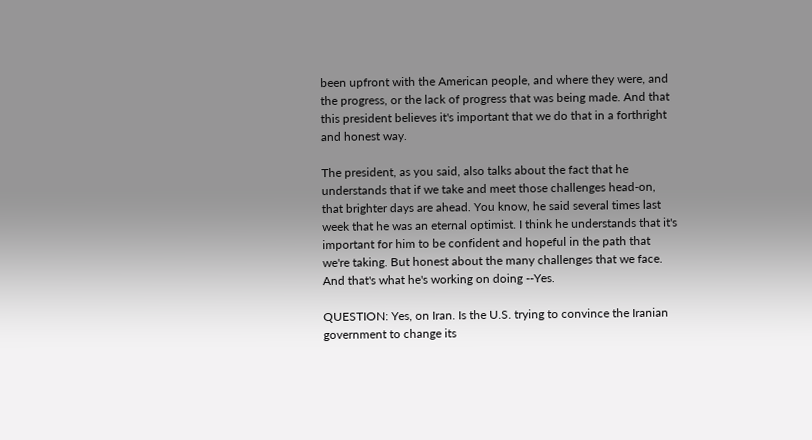been upfront with the American people, and where they were, and the progress, or the lack of progress that was being made. And that this president believes it's important that we do that in a forthright and honest way.

The president, as you said, also talks about the fact that he understands that if we take and meet those challenges head-on, that brighter days are ahead. You know, he said several times last week that he was an eternal optimist. I think he understands that it's important for him to be confident and hopeful in the path that we're taking. But honest about the many challenges that we face. And that's what he's working on doing --Yes.

QUESTION: Yes, on Iran. Is the U.S. trying to convince the Iranian government to change its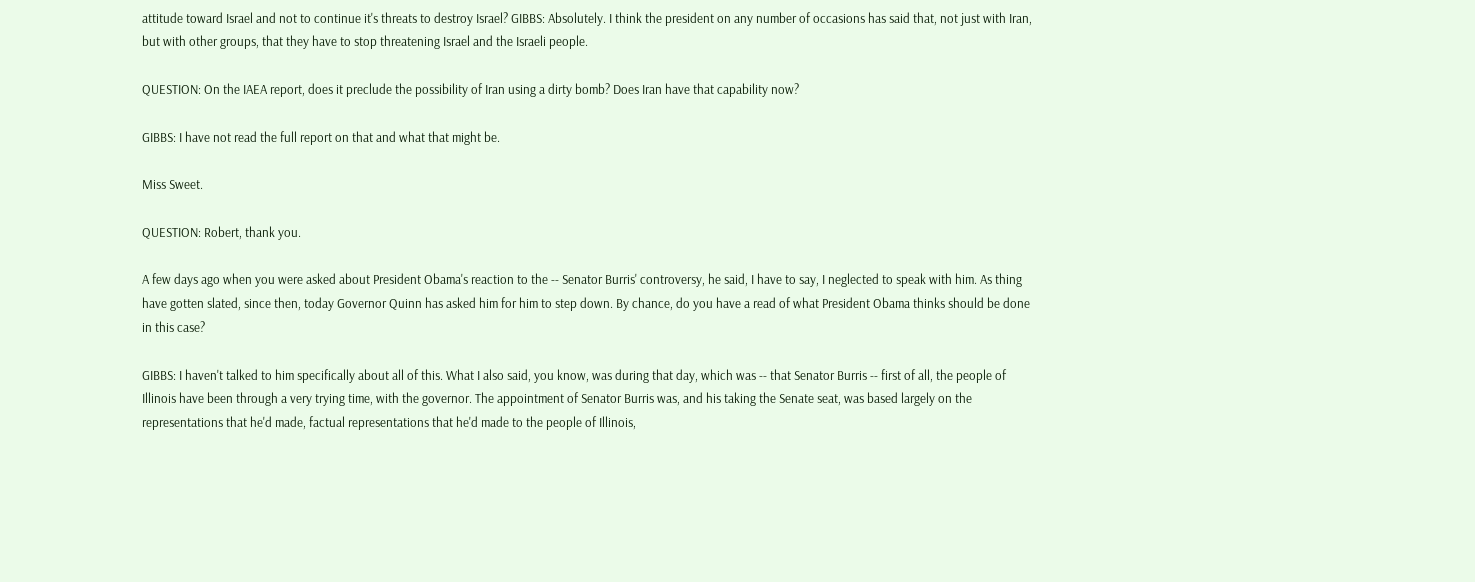attitude toward Israel and not to continue it's threats to destroy Israel? GIBBS: Absolutely. I think the president on any number of occasions has said that, not just with Iran, but with other groups, that they have to stop threatening Israel and the Israeli people.

QUESTION: On the IAEA report, does it preclude the possibility of Iran using a dirty bomb? Does Iran have that capability now?

GIBBS: I have not read the full report on that and what that might be.

Miss Sweet.

QUESTION: Robert, thank you.

A few days ago when you were asked about President Obama's reaction to the -- Senator Burris' controversy, he said, I have to say, I neglected to speak with him. As thing have gotten slated, since then, today Governor Quinn has asked him for him to step down. By chance, do you have a read of what President Obama thinks should be done in this case?

GIBBS: I haven't talked to him specifically about all of this. What I also said, you know, was during that day, which was -- that Senator Burris -- first of all, the people of Illinois have been through a very trying time, with the governor. The appointment of Senator Burris was, and his taking the Senate seat, was based largely on the representations that he'd made, factual representations that he'd made to the people of Illinois,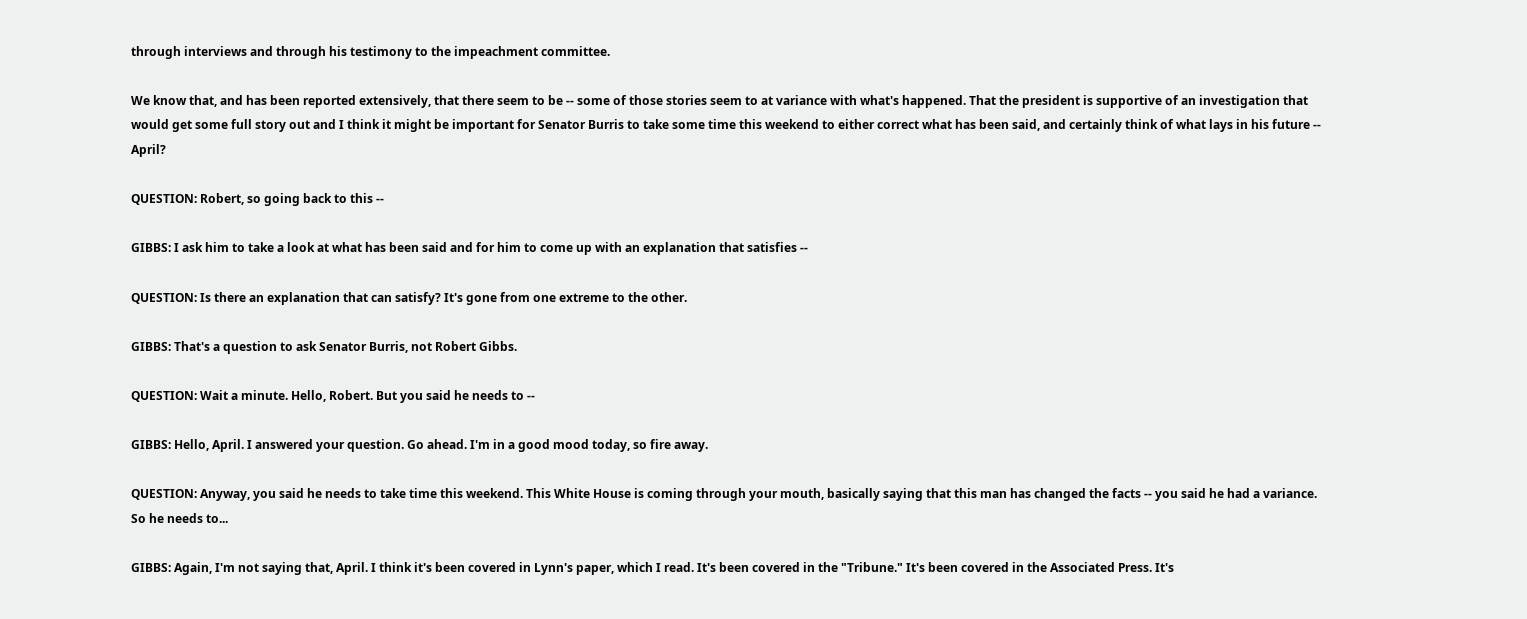through interviews and through his testimony to the impeachment committee.

We know that, and has been reported extensively, that there seem to be -- some of those stories seem to at variance with what's happened. That the president is supportive of an investigation that would get some full story out and I think it might be important for Senator Burris to take some time this weekend to either correct what has been said, and certainly think of what lays in his future -- April?

QUESTION: Robert, so going back to this --

GIBBS: I ask him to take a look at what has been said and for him to come up with an explanation that satisfies --

QUESTION: Is there an explanation that can satisfy? It's gone from one extreme to the other.

GIBBS: That's a question to ask Senator Burris, not Robert Gibbs.

QUESTION: Wait a minute. Hello, Robert. But you said he needs to --

GIBBS: Hello, April. I answered your question. Go ahead. I'm in a good mood today, so fire away.

QUESTION: Anyway, you said he needs to take time this weekend. This White House is coming through your mouth, basically saying that this man has changed the facts -- you said he had a variance. So he needs to...

GIBBS: Again, I'm not saying that, April. I think it's been covered in Lynn's paper, which I read. It's been covered in the "Tribune." It's been covered in the Associated Press. It's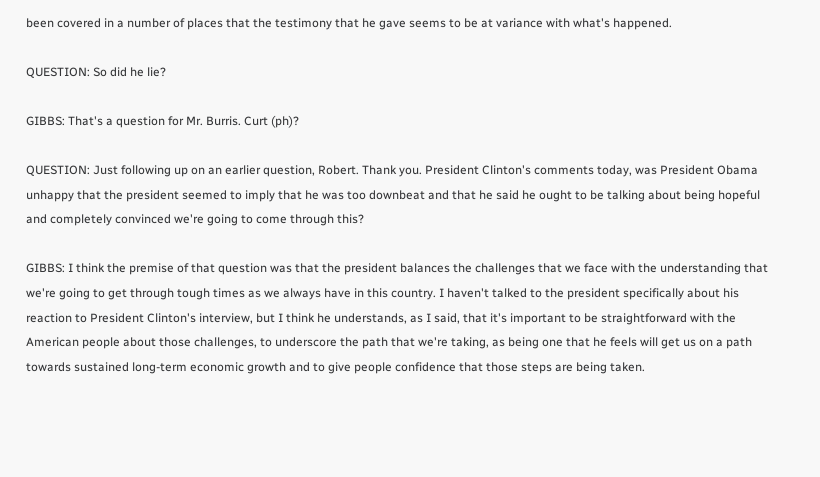been covered in a number of places that the testimony that he gave seems to be at variance with what's happened.

QUESTION: So did he lie?

GIBBS: That's a question for Mr. Burris. Curt (ph)?

QUESTION: Just following up on an earlier question, Robert. Thank you. President Clinton's comments today, was President Obama unhappy that the president seemed to imply that he was too downbeat and that he said he ought to be talking about being hopeful and completely convinced we're going to come through this?

GIBBS: I think the premise of that question was that the president balances the challenges that we face with the understanding that we're going to get through tough times as we always have in this country. I haven't talked to the president specifically about his reaction to President Clinton's interview, but I think he understands, as I said, that it's important to be straightforward with the American people about those challenges, to underscore the path that we're taking, as being one that he feels will get us on a path towards sustained long-term economic growth and to give people confidence that those steps are being taken.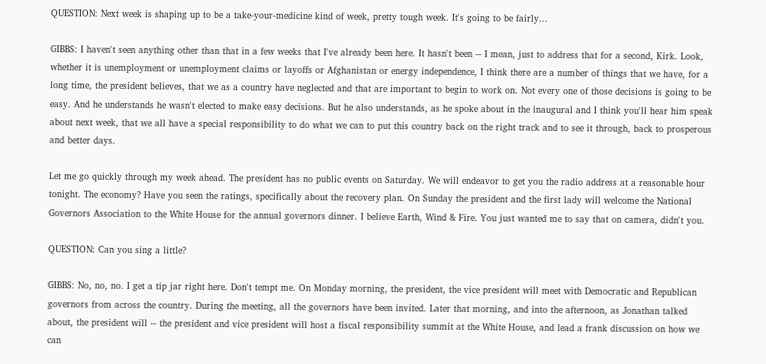QUESTION: Next week is shaping up to be a take-your-medicine kind of week, pretty tough week. It's going to be fairly...

GIBBS: I haven't seen anything other than that in a few weeks that I've already been here. It hasn't been -- I mean, just to address that for a second, Kirk. Look, whether it is unemployment or unemployment claims or layoffs or Afghanistan or energy independence, I think there are a number of things that we have, for a long time, the president believes, that we as a country have neglected and that are important to begin to work on. Not every one of those decisions is going to be easy. And he understands he wasn't elected to make easy decisions. But he also understands, as he spoke about in the inaugural and I think you'll hear him speak about next week, that we all have a special responsibility to do what we can to put this country back on the right track and to see it through, back to prosperous and better days.

Let me go quickly through my week ahead. The president has no public events on Saturday. We will endeavor to get you the radio address at a reasonable hour tonight. The economy? Have you seen the ratings, specifically about the recovery plan. On Sunday the president and the first lady will welcome the National Governors Association to the White House for the annual governors dinner. I believe Earth, Wind & Fire. You just wanted me to say that on camera, didn't you.

QUESTION: Can you sing a little?

GIBBS: No, no, no. I get a tip jar right here. Don't tempt me. On Monday morning, the president, the vice president will meet with Democratic and Republican governors from across the country. During the meeting, all the governors have been invited. Later that morning, and into the afternoon, as Jonathan talked about, the president will -- the president and vice president will host a fiscal responsibility summit at the White House, and lead a frank discussion on how we can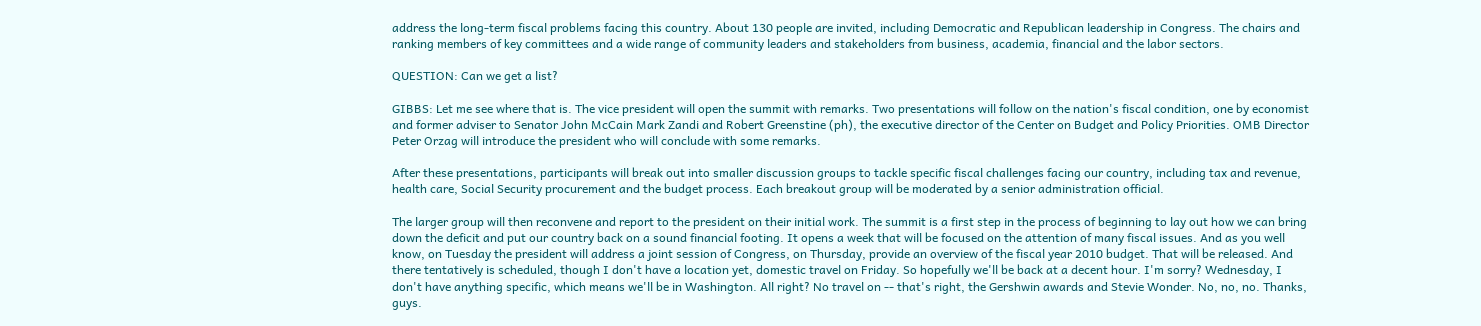address the long-term fiscal problems facing this country. About 130 people are invited, including Democratic and Republican leadership in Congress. The chairs and ranking members of key committees and a wide range of community leaders and stakeholders from business, academia, financial and the labor sectors.

QUESTION: Can we get a list?

GIBBS: Let me see where that is. The vice president will open the summit with remarks. Two presentations will follow on the nation's fiscal condition, one by economist and former adviser to Senator John McCain Mark Zandi and Robert Greenstine (ph), the executive director of the Center on Budget and Policy Priorities. OMB Director Peter Orzag will introduce the president who will conclude with some remarks.

After these presentations, participants will break out into smaller discussion groups to tackle specific fiscal challenges facing our country, including tax and revenue, health care, Social Security procurement and the budget process. Each breakout group will be moderated by a senior administration official.

The larger group will then reconvene and report to the president on their initial work. The summit is a first step in the process of beginning to lay out how we can bring down the deficit and put our country back on a sound financial footing. It opens a week that will be focused on the attention of many fiscal issues. And as you well know, on Tuesday the president will address a joint session of Congress, on Thursday, provide an overview of the fiscal year 2010 budget. That will be released. And there tentatively is scheduled, though I don't have a location yet, domestic travel on Friday. So hopefully we'll be back at a decent hour. I'm sorry? Wednesday, I don't have anything specific, which means we'll be in Washington. All right? No travel on -- that's right, the Gershwin awards and Stevie Wonder. No, no, no. Thanks, guys.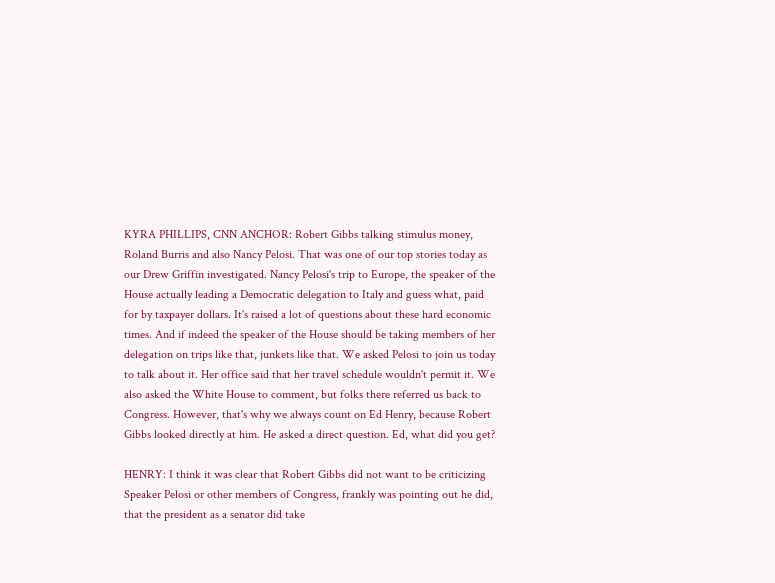KYRA PHILLIPS, CNN ANCHOR: Robert Gibbs talking stimulus money, Roland Burris and also Nancy Pelosi. That was one of our top stories today as our Drew Griffin investigated. Nancy Pelosi's trip to Europe, the speaker of the House actually leading a Democratic delegation to Italy and guess what, paid for by taxpayer dollars. It's raised a lot of questions about these hard economic times. And if indeed the speaker of the House should be taking members of her delegation on trips like that, junkets like that. We asked Pelosi to join us today to talk about it. Her office said that her travel schedule wouldn't permit it. We also asked the White House to comment, but folks there referred us back to Congress. However, that's why we always count on Ed Henry, because Robert Gibbs looked directly at him. He asked a direct question. Ed, what did you get?

HENRY: I think it was clear that Robert Gibbs did not want to be criticizing Speaker Pelosi or other members of Congress, frankly was pointing out he did, that the president as a senator did take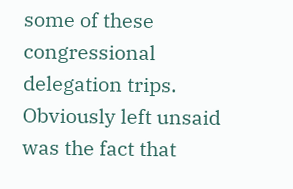some of these congressional delegation trips. Obviously left unsaid was the fact that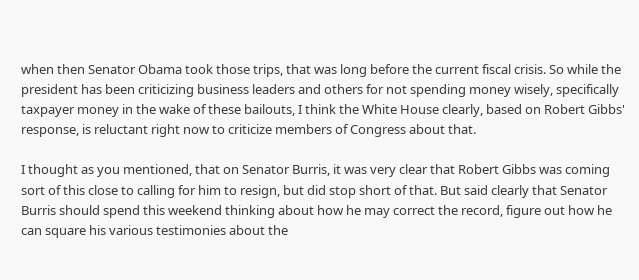when then Senator Obama took those trips, that was long before the current fiscal crisis. So while the president has been criticizing business leaders and others for not spending money wisely, specifically taxpayer money in the wake of these bailouts, I think the White House clearly, based on Robert Gibbs' response, is reluctant right now to criticize members of Congress about that.

I thought as you mentioned, that on Senator Burris, it was very clear that Robert Gibbs was coming sort of this close to calling for him to resign, but did stop short of that. But said clearly that Senator Burris should spend this weekend thinking about how he may correct the record, figure out how he can square his various testimonies about the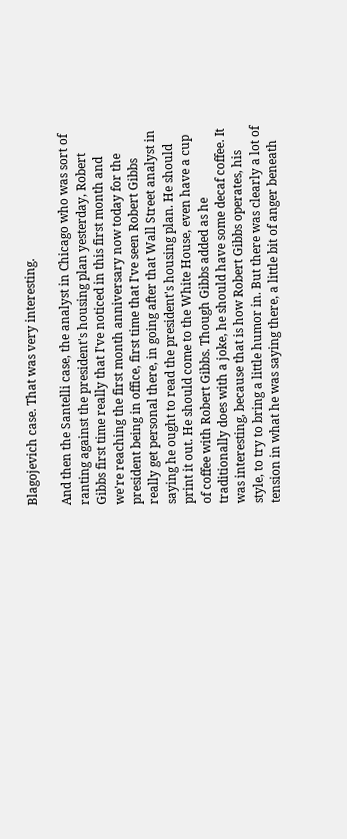Blagojevich case. That was very interesting.

And then the Santelli case, the analyst in Chicago who was sort of ranting against the president's housing plan yesterday, Robert Gibbs first time really that I've noticed in this first month and we're reaching the first month anniversary now today for the president being in office, first time that I've seen Robert Gibbs really get personal there, in going after that Wall Street analyst in saying he ought to read the president's housing plan. He should print it out. He should come to the White House, even have a cup of coffee with Robert Gibbs. Though Gibbs added as he traditionally does with a joke, he should have some decaf coffee. It was interesting, because that is how Robert Gibbs operates, his style, to try to bring a little humor in. But there was clearly a lot of tension in what he was saying there, a little bit of anger beneath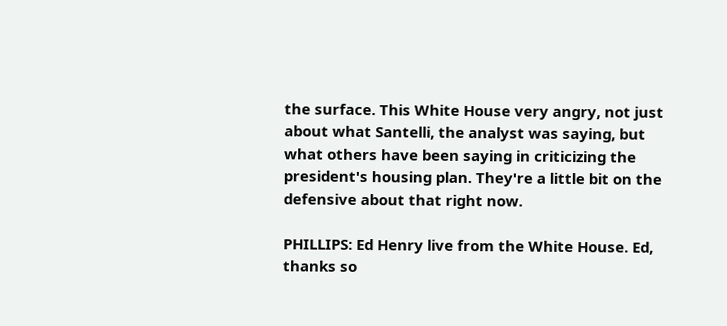the surface. This White House very angry, not just about what Santelli, the analyst was saying, but what others have been saying in criticizing the president's housing plan. They're a little bit on the defensive about that right now.

PHILLIPS: Ed Henry live from the White House. Ed, thanks so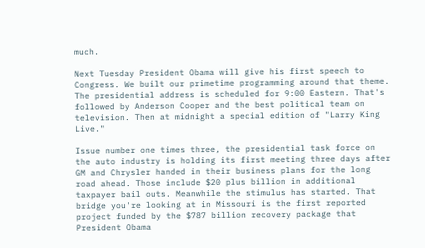much.

Next Tuesday President Obama will give his first speech to Congress. We built our primetime programming around that theme. The presidential address is scheduled for 9:00 Eastern. That's followed by Anderson Cooper and the best political team on television. Then at midnight a special edition of "Larry King Live."

Issue number one times three, the presidential task force on the auto industry is holding its first meeting three days after GM and Chrysler handed in their business plans for the long road ahead. Those include $20 plus billion in additional taxpayer bail outs. Meanwhile the stimulus has started. That bridge you're looking at in Missouri is the first reported project funded by the $787 billion recovery package that President Obama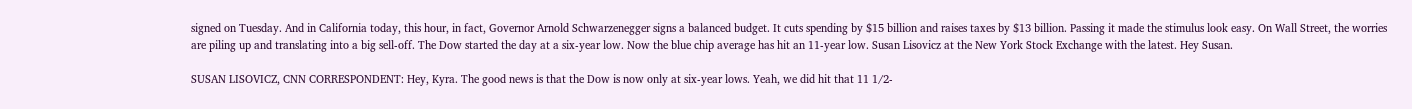signed on Tuesday. And in California today, this hour, in fact, Governor Arnold Schwarzenegger signs a balanced budget. It cuts spending by $15 billion and raises taxes by $13 billion. Passing it made the stimulus look easy. On Wall Street, the worries are piling up and translating into a big sell-off. The Dow started the day at a six-year low. Now the blue chip average has hit an 11-year low. Susan Lisovicz at the New York Stock Exchange with the latest. Hey Susan.

SUSAN LISOVICZ, CNN CORRESPONDENT: Hey, Kyra. The good news is that the Dow is now only at six-year lows. Yeah, we did hit that 11 1/2-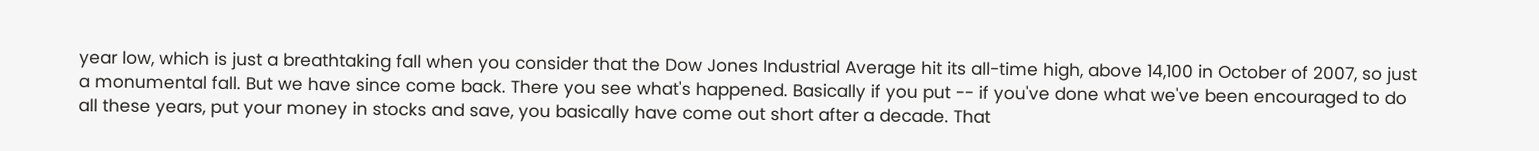year low, which is just a breathtaking fall when you consider that the Dow Jones Industrial Average hit its all-time high, above 14,100 in October of 2007, so just a monumental fall. But we have since come back. There you see what's happened. Basically if you put -- if you've done what we've been encouraged to do all these years, put your money in stocks and save, you basically have come out short after a decade. That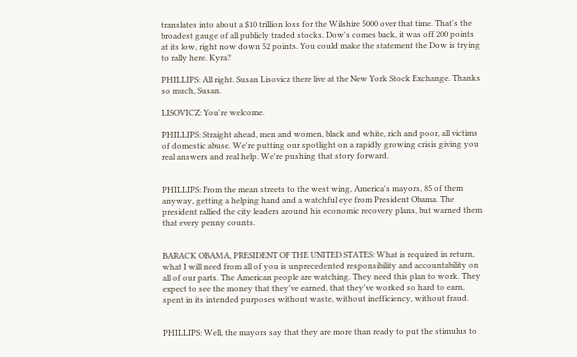translates into about a $10 trillion loss for the Wilshire 5000 over that time. That's the broadest gauge of all publicly traded stocks. Dow's comes back, it was off 200 points at its low, right now down 52 points. You could make the statement the Dow is trying to rally here. Kyra?

PHILLIPS: All right. Susan Lisovicz there live at the New York Stock Exchange. Thanks so much, Susan.

LISOVICZ: You're welcome.

PHILLIPS: Straight ahead, men and women, black and white, rich and poor, all victims of domestic abuse. We're putting our spotlight on a rapidly growing crisis giving you real answers and real help. We're pushing that story forward.


PHILLIPS: From the mean streets to the west wing, America's mayors, 85 of them anyway, getting a helping hand and a watchful eye from President Obama. The president rallied the city leaders around his economic recovery plans, but warned them that every penny counts.


BARACK OBAMA, PRESIDENT OF THE UNITED STATES: What is required in return, what I will need from all of you is unprecedented responsibility and accountability on all of our parts. The American people are watching. They need this plan to work. They expect to see the money that they've earned, that they've worked so hard to earn, spent in its intended purposes without waste, without inefficiency, without fraud.


PHILLIPS: Well, the mayors say that they are more than ready to put the stimulus to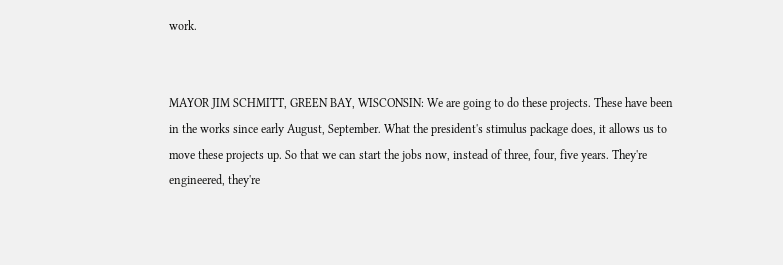work.


MAYOR JIM SCHMITT, GREEN BAY, WISCONSIN: We are going to do these projects. These have been in the works since early August, September. What the president's stimulus package does, it allows us to move these projects up. So that we can start the jobs now, instead of three, four, five years. They're engineered, they're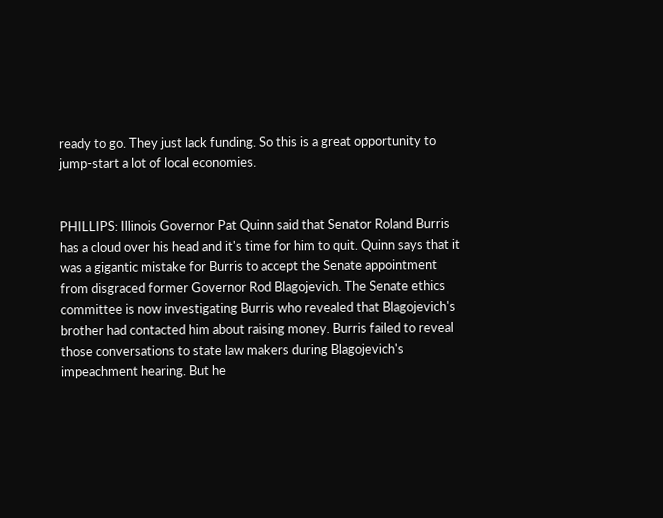ready to go. They just lack funding. So this is a great opportunity to jump-start a lot of local economies.


PHILLIPS: Illinois Governor Pat Quinn said that Senator Roland Burris has a cloud over his head and it's time for him to quit. Quinn says that it was a gigantic mistake for Burris to accept the Senate appointment from disgraced former Governor Rod Blagojevich. The Senate ethics committee is now investigating Burris who revealed that Blagojevich's brother had contacted him about raising money. Burris failed to reveal those conversations to state law makers during Blagojevich's impeachment hearing. But he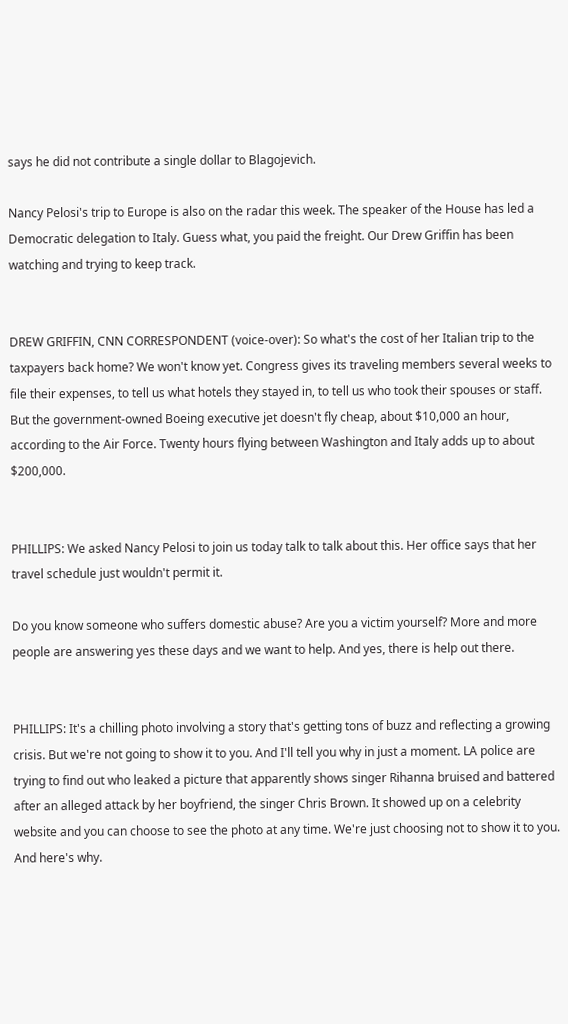says he did not contribute a single dollar to Blagojevich.

Nancy Pelosi's trip to Europe is also on the radar this week. The speaker of the House has led a Democratic delegation to Italy. Guess what, you paid the freight. Our Drew Griffin has been watching and trying to keep track.


DREW GRIFFIN, CNN CORRESPONDENT (voice-over): So what's the cost of her Italian trip to the taxpayers back home? We won't know yet. Congress gives its traveling members several weeks to file their expenses, to tell us what hotels they stayed in, to tell us who took their spouses or staff. But the government-owned Boeing executive jet doesn't fly cheap, about $10,000 an hour, according to the Air Force. Twenty hours flying between Washington and Italy adds up to about $200,000.


PHILLIPS: We asked Nancy Pelosi to join us today talk to talk about this. Her office says that her travel schedule just wouldn't permit it.

Do you know someone who suffers domestic abuse? Are you a victim yourself? More and more people are answering yes these days and we want to help. And yes, there is help out there.


PHILLIPS: It's a chilling photo involving a story that's getting tons of buzz and reflecting a growing crisis. But we're not going to show it to you. And I'll tell you why in just a moment. LA police are trying to find out who leaked a picture that apparently shows singer Rihanna bruised and battered after an alleged attack by her boyfriend, the singer Chris Brown. It showed up on a celebrity website and you can choose to see the photo at any time. We're just choosing not to show it to you. And here's why.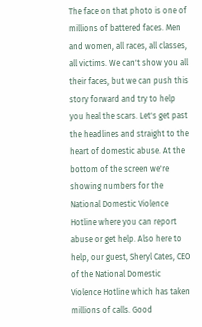The face on that photo is one of millions of battered faces. Men and women, all races, all classes, all victims. We can't show you all their faces, but we can push this story forward and try to help you heal the scars. Let's get past the headlines and straight to the heart of domestic abuse. At the bottom of the screen we're showing numbers for the National Domestic Violence Hotline where you can report abuse or get help. Also here to help, our guest, Sheryl Cates, CEO of the National Domestic Violence Hotline which has taken millions of calls. Good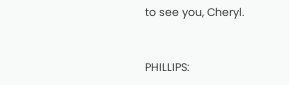to see you, Cheryl.


PHILLIPS: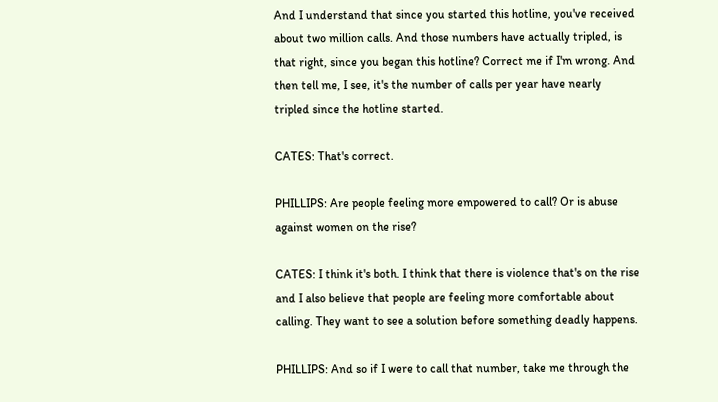And I understand that since you started this hotline, you've received about two million calls. And those numbers have actually tripled, is that right, since you began this hotline? Correct me if I'm wrong. And then tell me, I see, it's the number of calls per year have nearly tripled since the hotline started.

CATES: That's correct.

PHILLIPS: Are people feeling more empowered to call? Or is abuse against women on the rise?

CATES: I think it's both. I think that there is violence that's on the rise and I also believe that people are feeling more comfortable about calling. They want to see a solution before something deadly happens.

PHILLIPS: And so if I were to call that number, take me through the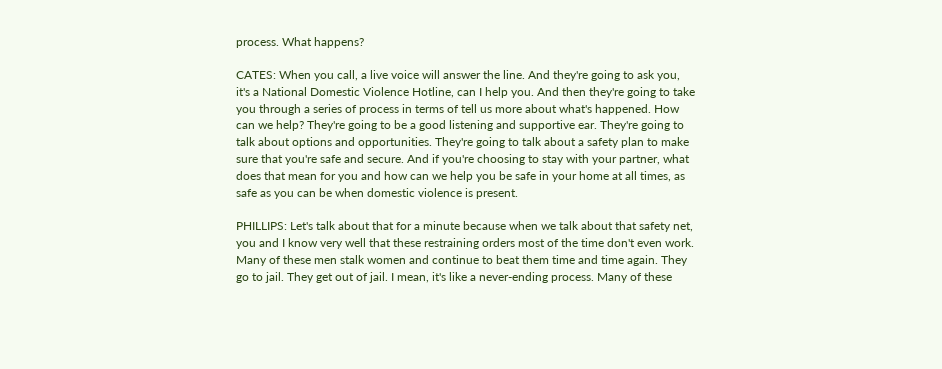process. What happens?

CATES: When you call, a live voice will answer the line. And they're going to ask you, it's a National Domestic Violence Hotline, can I help you. And then they're going to take you through a series of process in terms of tell us more about what's happened. How can we help? They're going to be a good listening and supportive ear. They're going to talk about options and opportunities. They're going to talk about a safety plan to make sure that you're safe and secure. And if you're choosing to stay with your partner, what does that mean for you and how can we help you be safe in your home at all times, as safe as you can be when domestic violence is present.

PHILLIPS: Let's talk about that for a minute because when we talk about that safety net, you and I know very well that these restraining orders most of the time don't even work. Many of these men stalk women and continue to beat them time and time again. They go to jail. They get out of jail. I mean, it's like a never-ending process. Many of these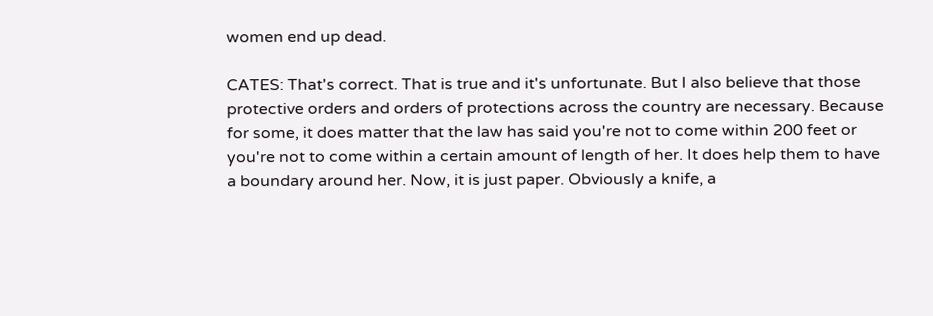women end up dead.

CATES: That's correct. That is true and it's unfortunate. But I also believe that those protective orders and orders of protections across the country are necessary. Because for some, it does matter that the law has said you're not to come within 200 feet or you're not to come within a certain amount of length of her. It does help them to have a boundary around her. Now, it is just paper. Obviously a knife, a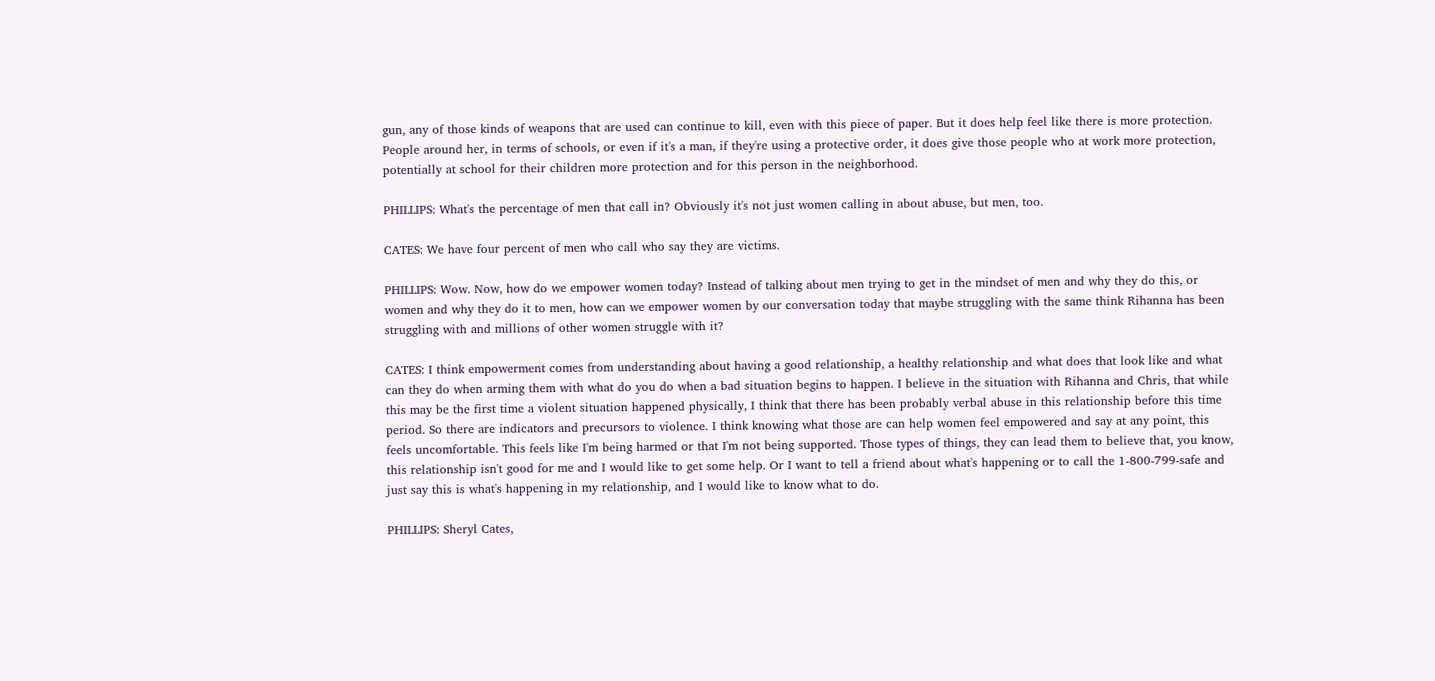gun, any of those kinds of weapons that are used can continue to kill, even with this piece of paper. But it does help feel like there is more protection. People around her, in terms of schools, or even if it's a man, if they're using a protective order, it does give those people who at work more protection, potentially at school for their children more protection and for this person in the neighborhood.

PHILLIPS: What's the percentage of men that call in? Obviously it's not just women calling in about abuse, but men, too.

CATES: We have four percent of men who call who say they are victims.

PHILLIPS: Wow. Now, how do we empower women today? Instead of talking about men trying to get in the mindset of men and why they do this, or women and why they do it to men, how can we empower women by our conversation today that maybe struggling with the same think Rihanna has been struggling with and millions of other women struggle with it?

CATES: I think empowerment comes from understanding about having a good relationship, a healthy relationship and what does that look like and what can they do when arming them with what do you do when a bad situation begins to happen. I believe in the situation with Rihanna and Chris, that while this may be the first time a violent situation happened physically, I think that there has been probably verbal abuse in this relationship before this time period. So there are indicators and precursors to violence. I think knowing what those are can help women feel empowered and say at any point, this feels uncomfortable. This feels like I'm being harmed or that I'm not being supported. Those types of things, they can lead them to believe that, you know, this relationship isn't good for me and I would like to get some help. Or I want to tell a friend about what's happening or to call the 1-800-799-safe and just say this is what's happening in my relationship, and I would like to know what to do.

PHILLIPS: Sheryl Cates,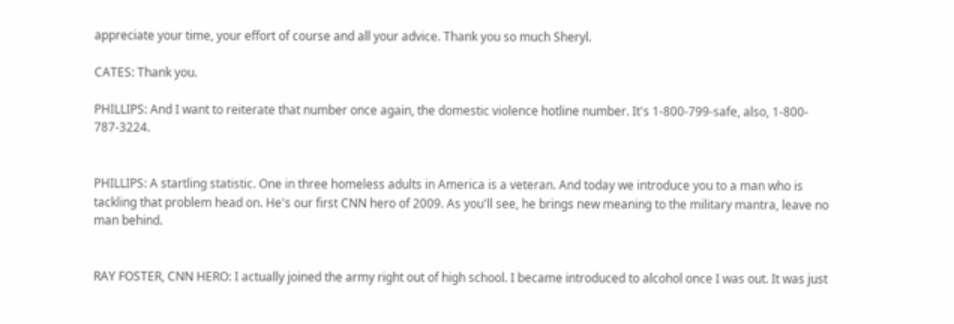appreciate your time, your effort of course and all your advice. Thank you so much Sheryl.

CATES: Thank you.

PHILLIPS: And I want to reiterate that number once again, the domestic violence hotline number. It's 1-800-799-safe, also, 1-800- 787-3224.


PHILLIPS: A startling statistic. One in three homeless adults in America is a veteran. And today we introduce you to a man who is tackling that problem head on. He's our first CNN hero of 2009. As you'll see, he brings new meaning to the military mantra, leave no man behind.


RAY FOSTER, CNN HERO: I actually joined the army right out of high school. I became introduced to alcohol once I was out. It was just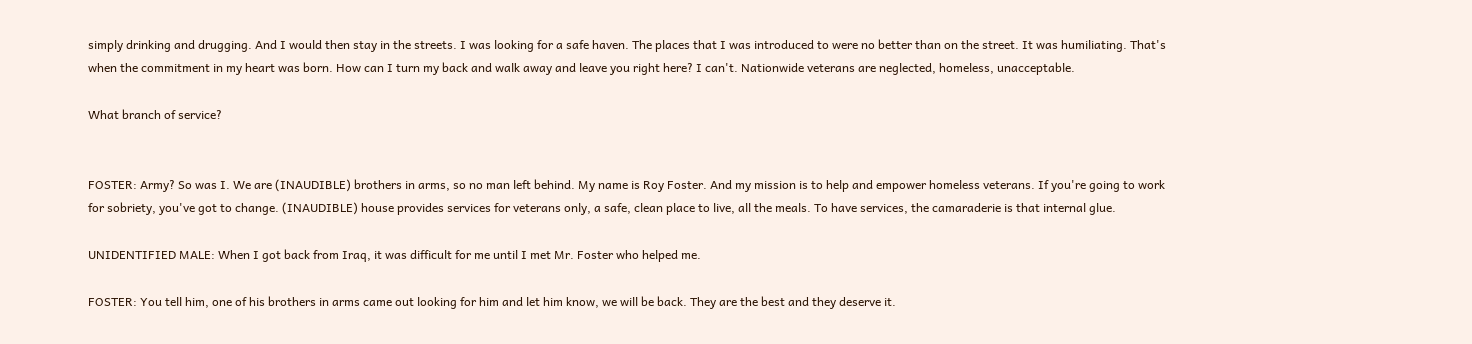simply drinking and drugging. And I would then stay in the streets. I was looking for a safe haven. The places that I was introduced to were no better than on the street. It was humiliating. That's when the commitment in my heart was born. How can I turn my back and walk away and leave you right here? I can't. Nationwide veterans are neglected, homeless, unacceptable.

What branch of service?


FOSTER: Army? So was I. We are (INAUDIBLE) brothers in arms, so no man left behind. My name is Roy Foster. And my mission is to help and empower homeless veterans. If you're going to work for sobriety, you've got to change. (INAUDIBLE) house provides services for veterans only, a safe, clean place to live, all the meals. To have services, the camaraderie is that internal glue.

UNIDENTIFIED MALE: When I got back from Iraq, it was difficult for me until I met Mr. Foster who helped me.

FOSTER: You tell him, one of his brothers in arms came out looking for him and let him know, we will be back. They are the best and they deserve it.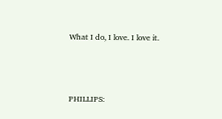What I do, I love. I love it.



PHILLIPS: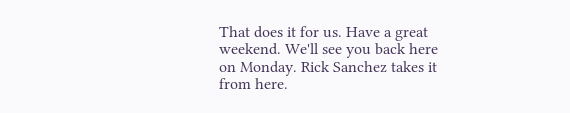That does it for us. Have a great weekend. We'll see you back here on Monday. Rick Sanchez takes it from here.